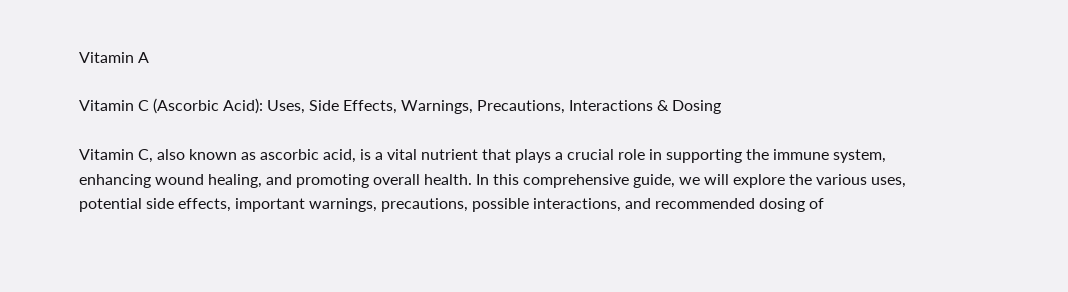Vitamin A

Vitamin C (Ascorbic Acid): Uses, Side Effects, Warnings, Precautions, Interactions & Dosing

Vitamin C, also known as ascorbic acid, is a vital nutrient that plays a crucial role in supporting the immune system, enhancing wound healing, and promoting overall health. In this comprehensive guide, we will explore the various uses, potential side effects, important warnings, precautions, possible interactions, and recommended dosing of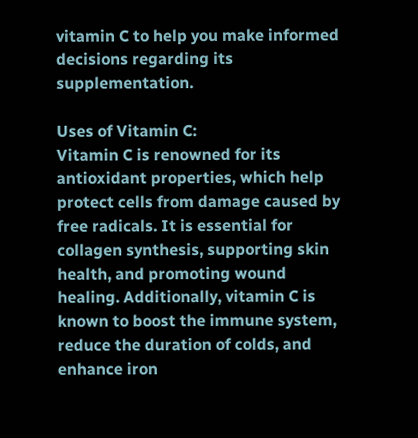vitamin C to help you make informed decisions regarding its supplementation.

Uses of Vitamin C:
Vitamin C is renowned for its antioxidant properties, which help protect cells from damage caused by free radicals. It is essential for collagen synthesis, supporting skin health, and promoting wound healing. Additionally, vitamin C is known to boost the immune system, reduce the duration of colds, and enhance iron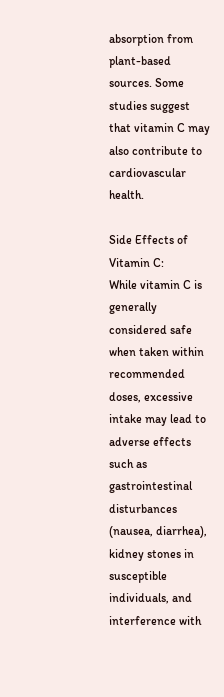absorption from plant-based sources. Some studies suggest that vitamin C may also contribute to cardiovascular health.

Side Effects of Vitamin C:
While vitamin C is generally considered safe when taken within recommended doses, excessive intake may lead to adverse effects such as gastrointestinal disturbances (nausea, diarrhea), kidney stones in susceptible individuals, and interference with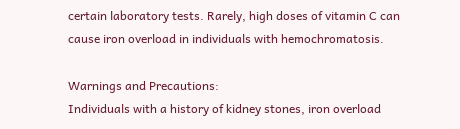certain laboratory tests. Rarely, high doses of vitamin C can cause iron overload in individuals with hemochromatosis.

Warnings and Precautions:
Individuals with a history of kidney stones, iron overload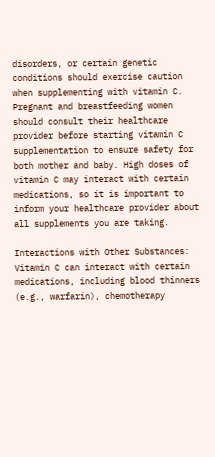disorders, or certain genetic conditions should exercise caution when supplementing with vitamin C. Pregnant and breastfeeding women should consult their healthcare provider before starting vitamin C supplementation to ensure safety for both mother and baby. High doses of vitamin C may interact with certain medications, so it is important to inform your healthcare provider about all supplements you are taking.

Interactions with Other Substances:
Vitamin C can interact with certain medications, including blood thinners (e.g., warfarin), chemotherapy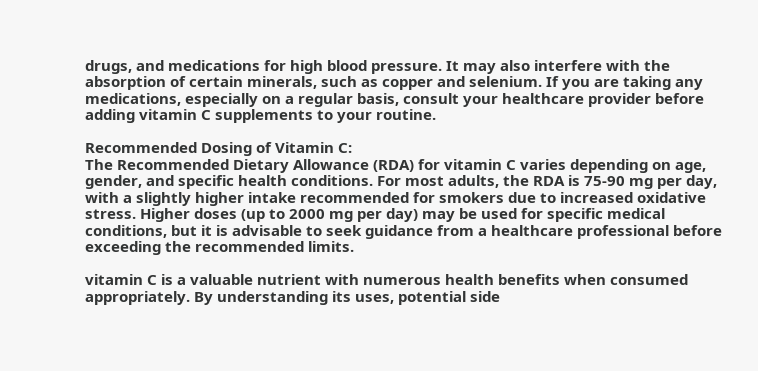drugs, and medications for high blood pressure. It may also interfere with the absorption of certain minerals, such as copper and selenium. If you are taking any medications, especially on a regular basis, consult your healthcare provider before adding vitamin C supplements to your routine.

Recommended Dosing of Vitamin C:
The Recommended Dietary Allowance (RDA) for vitamin C varies depending on age, gender, and specific health conditions. For most adults, the RDA is 75-90 mg per day, with a slightly higher intake recommended for smokers due to increased oxidative stress. Higher doses (up to 2000 mg per day) may be used for specific medical conditions, but it is advisable to seek guidance from a healthcare professional before exceeding the recommended limits.

vitamin C is a valuable nutrient with numerous health benefits when consumed appropriately. By understanding its uses, potential side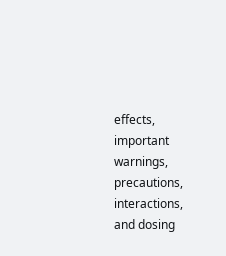effects, important warnings, precautions, interactions, and dosing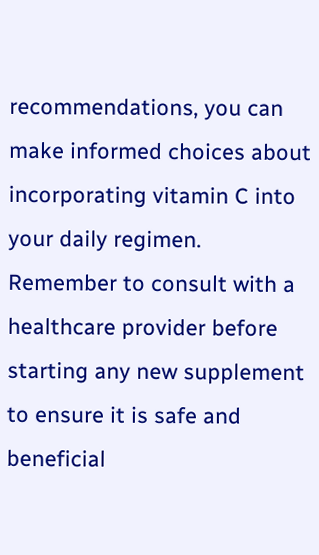recommendations, you can make informed choices about incorporating vitamin C into your daily regimen. Remember to consult with a healthcare provider before starting any new supplement to ensure it is safe and beneficial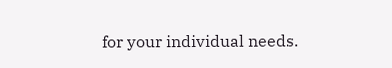for your individual needs.